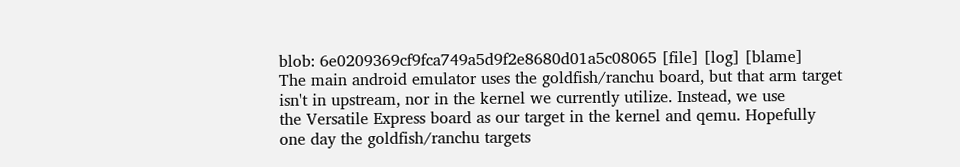blob: 6e0209369cf9fca749a5d9f2e8680d01a5c08065 [file] [log] [blame]
The main android emulator uses the goldfish/ranchu board, but that arm target
isn't in upstream, nor in the kernel we currently utilize. Instead, we use
the Versatile Express board as our target in the kernel and qemu. Hopefully
one day the goldfish/ranchu targets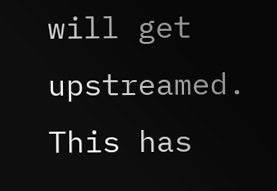will get upstreamed.
This has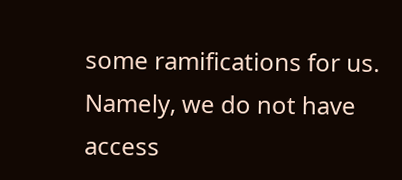some ramifications for us. Namely, we do not have access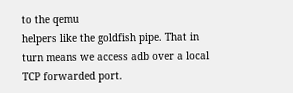to the qemu
helpers like the goldfish pipe. That in turn means we access adb over a local
TCP forwarded port.